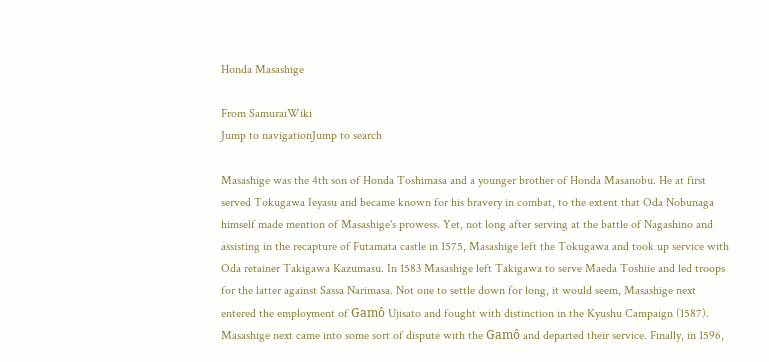Honda Masashige

From SamuraiWiki
Jump to navigationJump to search

Masashige was the 4th son of Honda Toshimasa and a younger brother of Honda Masanobu. He at first served Tokugawa Ieyasu and became known for his bravery in combat, to the extent that Oda Nobunaga himself made mention of Masashige's prowess. Yet, not long after serving at the battle of Nagashino and assisting in the recapture of Futamata castle in 1575, Masashige left the Tokugawa and took up service with Oda retainer Takigawa Kazumasu. In 1583 Masashige left Takigawa to serve Maeda Toshiie and led troops for the latter against Sassa Narimasa. Not one to settle down for long, it would seem, Masashige next entered the employment of Gamô Ujisato and fought with distinction in the Kyushu Campaign (1587). Masashige next came into some sort of dispute with the Gamô and departed their service. Finally, in 1596,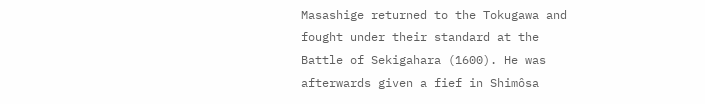Masashige returned to the Tokugawa and fought under their standard at the Battle of Sekigahara (1600). He was afterwards given a fief in Shimôsa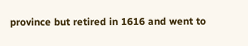province but retired in 1616 and went to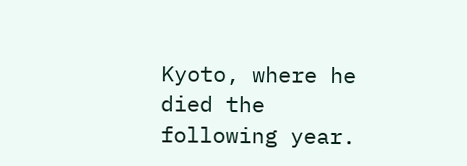Kyoto, where he died the following year.